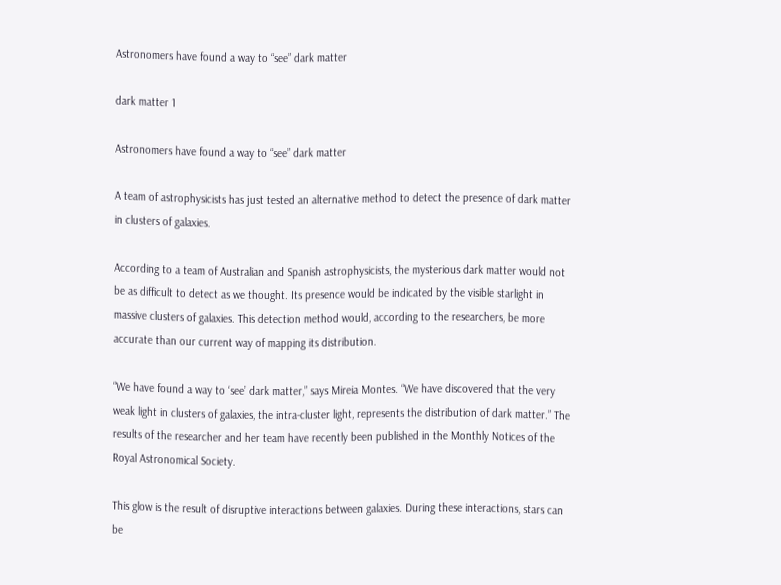Astronomers have found a way to “see” dark matter

dark matter 1

Astronomers have found a way to “see” dark matter

A team of astrophysicists has just tested an alternative method to detect the presence of dark matter in clusters of galaxies.

According to a team of Australian and Spanish astrophysicists, the mysterious dark matter would not be as difficult to detect as we thought. Its presence would be indicated by the visible starlight in massive clusters of galaxies. This detection method would, according to the researchers, be more accurate than our current way of mapping its distribution.

“We have found a way to ‘see’ dark matter,” says Mireia Montes. “We have discovered that the very weak light in clusters of galaxies, the intra-cluster light, represents the distribution of dark matter.” The results of the researcher and her team have recently been published in the Monthly Notices of the Royal Astronomical Society.

This glow is the result of disruptive interactions between galaxies. During these interactions, stars can be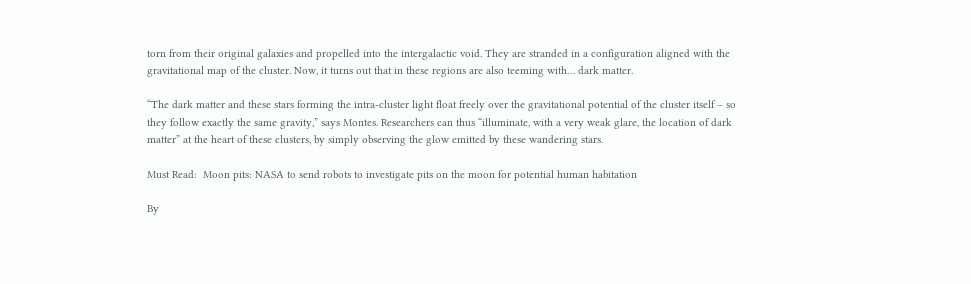torn from their original galaxies and propelled into the intergalactic void. They are stranded in a configuration aligned with the gravitational map of the cluster. Now, it turns out that in these regions are also teeming with… dark matter.

“The dark matter and these stars forming the intra-cluster light float freely over the gravitational potential of the cluster itself – so they follow exactly the same gravity,” says Montes. Researchers can thus “illuminate, with a very weak glare, the location of dark matter” at the heart of these clusters, by simply observing the glow emitted by these wandering stars.

Must Read:  Moon pits: NASA to send robots to investigate pits on the moon for potential human habitation

By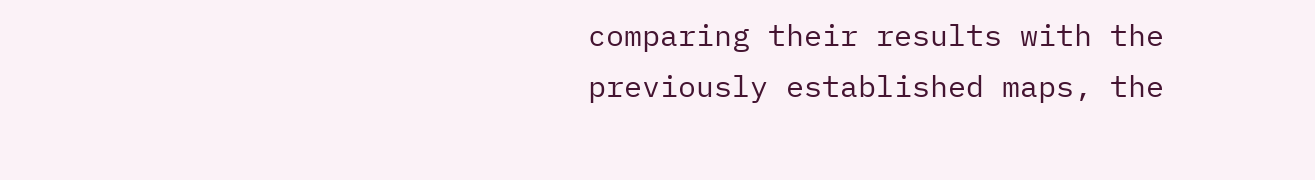comparing their results with the previously established maps, the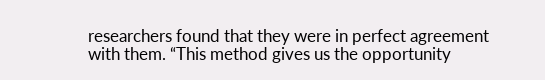researchers found that they were in perfect agreement with them. “This method gives us the opportunity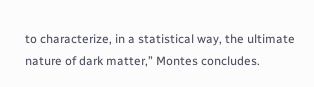to characterize, in a statistical way, the ultimate nature of dark matter,” Montes concludes.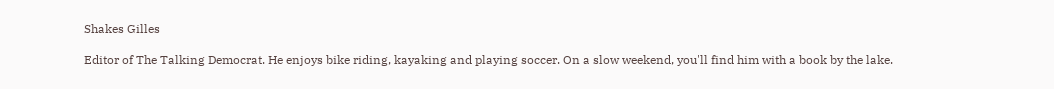Shakes Gilles

Editor of The Talking Democrat. He enjoys bike riding, kayaking and playing soccer. On a slow weekend, you'll find him with a book by the lake.